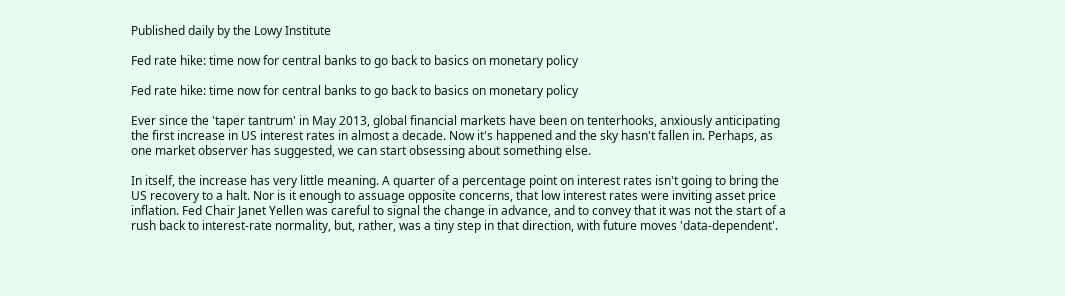Published daily by the Lowy Institute

Fed rate hike: time now for central banks to go back to basics on monetary policy

Fed rate hike: time now for central banks to go back to basics on monetary policy

Ever since the 'taper tantrum' in May 2013, global financial markets have been on tenterhooks, anxiously anticipating the first increase in US interest rates in almost a decade. Now it's happened and the sky hasn't fallen in. Perhaps, as one market observer has suggested, we can start obsessing about something else.

In itself, the increase has very little meaning. A quarter of a percentage point on interest rates isn't going to bring the US recovery to a halt. Nor is it enough to assuage opposite concerns, that low interest rates were inviting asset price inflation. Fed Chair Janet Yellen was careful to signal the change in advance, and to convey that it was not the start of a rush back to interest-rate normality, but, rather, was a tiny step in that direction, with future moves 'data-dependent'.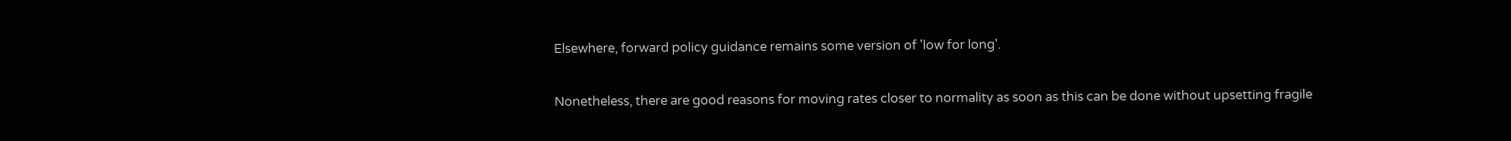Elsewhere, forward policy guidance remains some version of 'low for long'.

Nonetheless, there are good reasons for moving rates closer to normality as soon as this can be done without upsetting fragile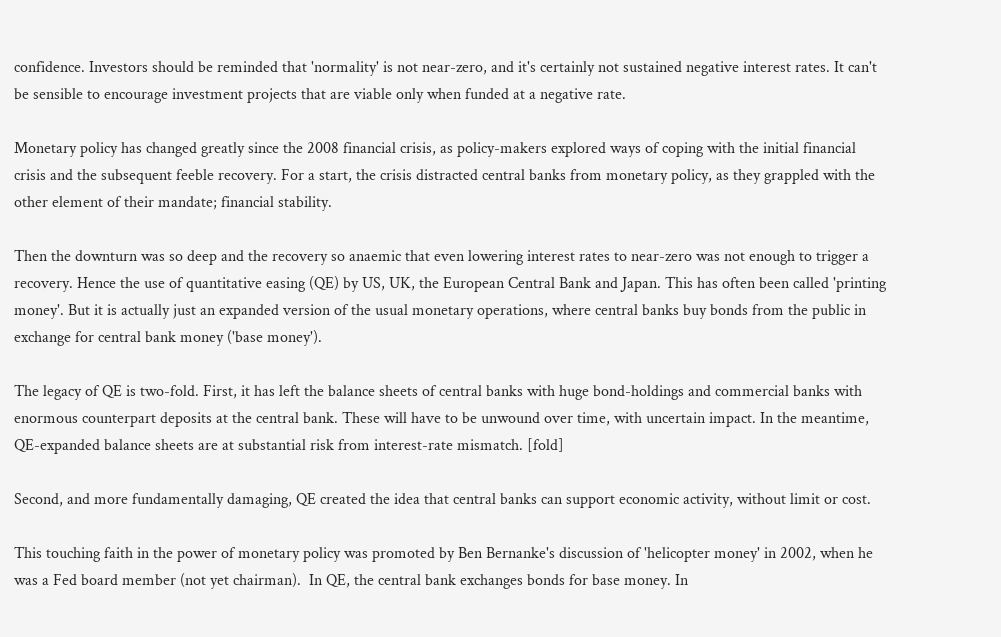confidence. Investors should be reminded that 'normality' is not near-zero, and it's certainly not sustained negative interest rates. It can't be sensible to encourage investment projects that are viable only when funded at a negative rate.

Monetary policy has changed greatly since the 2008 financial crisis, as policy-makers explored ways of coping with the initial financial crisis and the subsequent feeble recovery. For a start, the crisis distracted central banks from monetary policy, as they grappled with the other element of their mandate; financial stability.

Then the downturn was so deep and the recovery so anaemic that even lowering interest rates to near-zero was not enough to trigger a recovery. Hence the use of quantitative easing (QE) by US, UK, the European Central Bank and Japan. This has often been called 'printing money'. But it is actually just an expanded version of the usual monetary operations, where central banks buy bonds from the public in exchange for central bank money ('base money').

The legacy of QE is two-fold. First, it has left the balance sheets of central banks with huge bond-holdings and commercial banks with enormous counterpart deposits at the central bank. These will have to be unwound over time, with uncertain impact. In the meantime, QE-expanded balance sheets are at substantial risk from interest-rate mismatch. [fold]

Second, and more fundamentally damaging, QE created the idea that central banks can support economic activity, without limit or cost.

This touching faith in the power of monetary policy was promoted by Ben Bernanke's discussion of 'helicopter money' in 2002, when he was a Fed board member (not yet chairman).  In QE, the central bank exchanges bonds for base money. In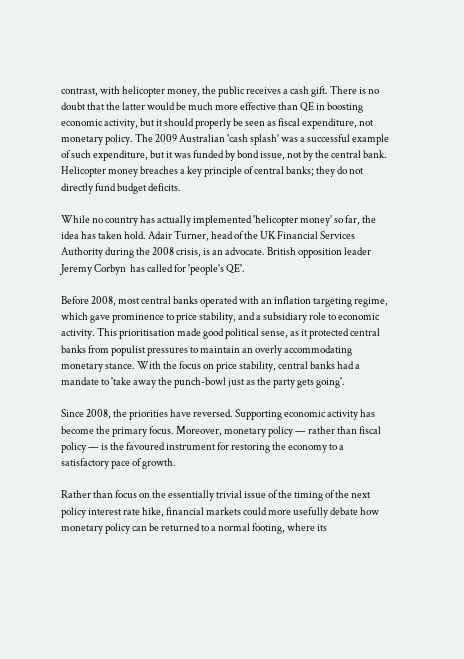contrast, with helicopter money, the public receives a cash gift. There is no doubt that the latter would be much more effective than QE in boosting economic activity, but it should properly be seen as fiscal expenditure, not monetary policy. The 2009 Australian 'cash splash' was a successful example of such expenditure, but it was funded by bond issue, not by the central bank. Helicopter money breaches a key principle of central banks; they do not directly fund budget deficits.

While no country has actually implemented 'helicopter money' so far, the idea has taken hold. Adair Turner, head of the UK Financial Services Authority during the 2008 crisis, is an advocate. British opposition leader Jeremy Corbyn  has called for 'people's QE'.

Before 2008, most central banks operated with an inflation targeting regime, which gave prominence to price stability, and a subsidiary role to economic activity. This prioritisation made good political sense, as it protected central banks from populist pressures to maintain an overly accommodating monetary stance. With the focus on price stability, central banks had a mandate to 'take away the punch-bowl just as the party gets going'.

Since 2008, the priorities have reversed. Supporting economic activity has become the primary focus. Moreover, monetary policy — rather than fiscal policy — is the favoured instrument for restoring the economy to a satisfactory pace of growth.

Rather than focus on the essentially trivial issue of the timing of the next policy interest rate hike, financial markets could more usefully debate how monetary policy can be returned to a normal footing, where its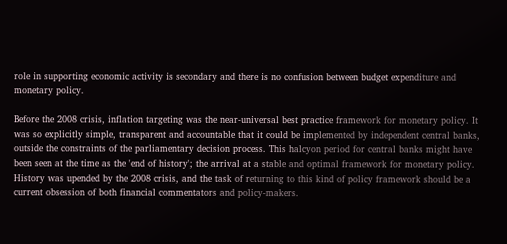role in supporting economic activity is secondary and there is no confusion between budget expenditure and monetary policy.

Before the 2008 crisis, inflation targeting was the near-universal best practice framework for monetary policy. It was so explicitly simple, transparent and accountable that it could be implemented by independent central banks, outside the constraints of the parliamentary decision process. This halcyon period for central banks might have been seen at the time as the 'end of history'; the arrival at a stable and optimal framework for monetary policy.  History was upended by the 2008 crisis, and the task of returning to this kind of policy framework should be a current obsession of both financial commentators and policy-makers.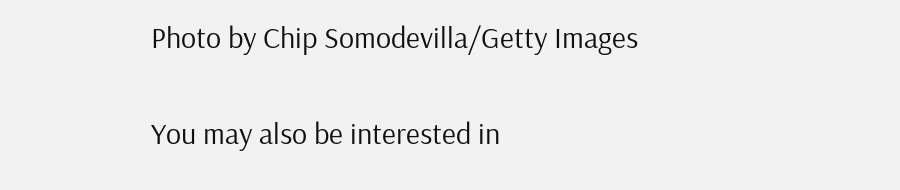Photo by Chip Somodevilla/Getty Images

You may also be interested in